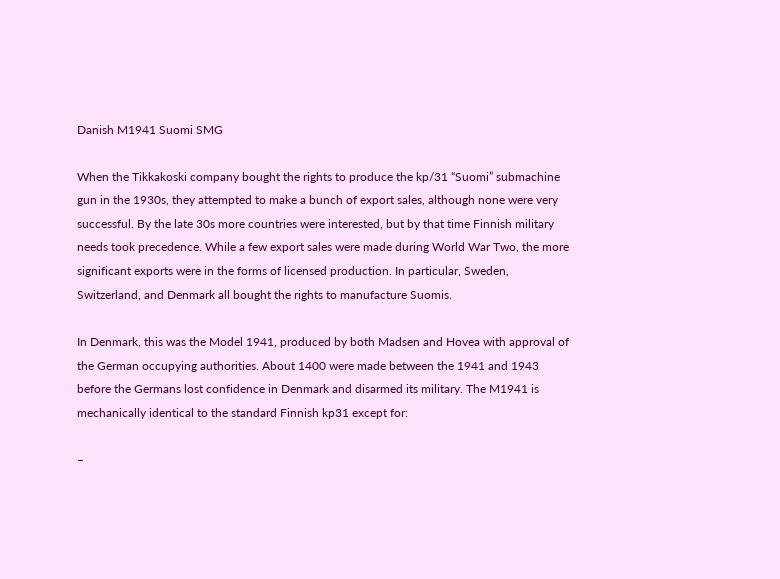Danish M1941 Suomi SMG

When the Tikkakoski company bought the rights to produce the kp/31 “Suomi” submachine gun in the 1930s, they attempted to make a bunch of export sales, although none were very successful. By the late 30s more countries were interested, but by that time Finnish military needs took precedence. While a few export sales were made during World War Two, the more significant exports were in the forms of licensed production. In particular, Sweden, Switzerland, and Denmark all bought the rights to manufacture Suomis.

In Denmark, this was the Model 1941, produced by both Madsen and Hovea with approval of the German occupying authorities. About 1400 were made between the 1941 and 1943 before the Germans lost confidence in Denmark and disarmed its military. The M1941 is mechanically identical to the standard Finnish kp31 except for:

–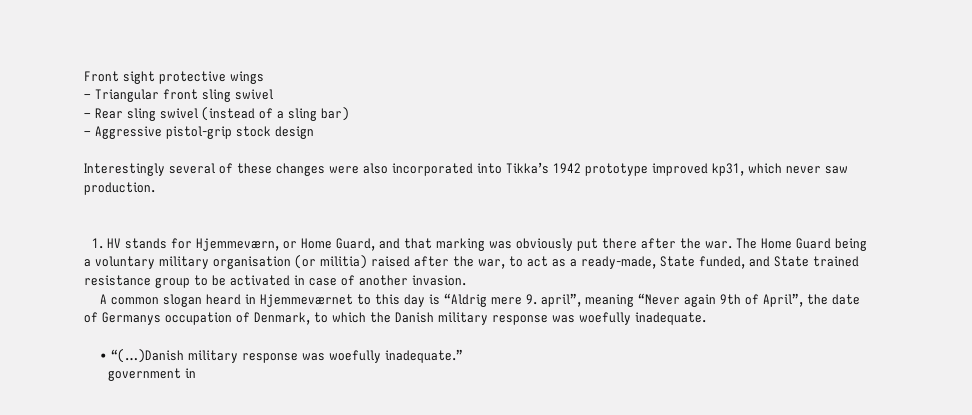Front sight protective wings
– Triangular front sling swivel
– Rear sling swivel (instead of a sling bar)
– Aggressive pistol-grip stock design

Interestingly several of these changes were also incorporated into Tikka’s 1942 prototype improved kp31, which never saw production.


  1. HV stands for Hjemmeværn, or Home Guard, and that marking was obviously put there after the war. The Home Guard being a voluntary military organisation (or militia) raised after the war, to act as a ready-made, State funded, and State trained resistance group to be activated in case of another invasion.
    A common slogan heard in Hjemmeværnet to this day is “Aldrig mere 9. april”, meaning “Never again 9th of April”, the date of Germanys occupation of Denmark, to which the Danish military response was woefully inadequate.

    • “(…)Danish military response was woefully inadequate.”
      government in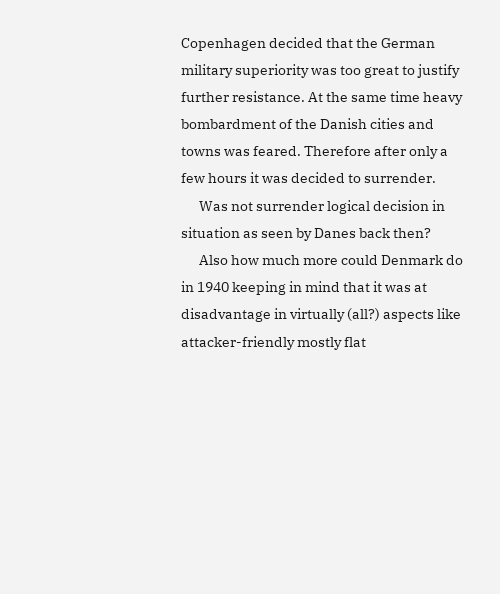Copenhagen decided that the German military superiority was too great to justify further resistance. At the same time heavy bombardment of the Danish cities and towns was feared. Therefore after only a few hours it was decided to surrender.
      Was not surrender logical decision in situation as seen by Danes back then?
      Also how much more could Denmark do in 1940 keeping in mind that it was at disadvantage in virtually (all?) aspects like attacker-friendly mostly flat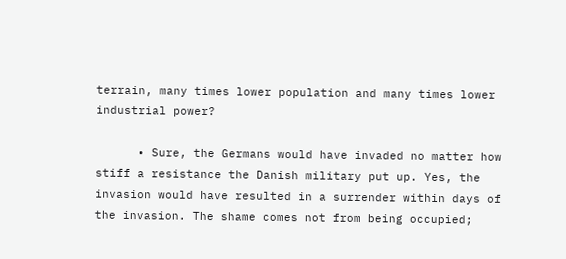terrain, many times lower population and many times lower industrial power?

      • Sure, the Germans would have invaded no matter how stiff a resistance the Danish military put up. Yes, the invasion would have resulted in a surrender within days of the invasion. The shame comes not from being occupied;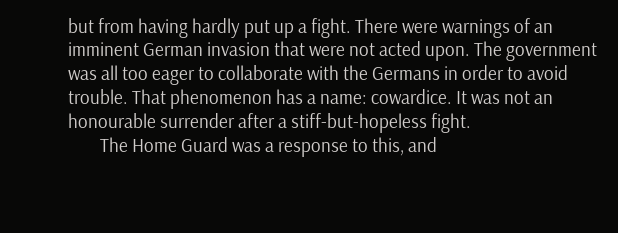but from having hardly put up a fight. There were warnings of an imminent German invasion that were not acted upon. The government was all too eager to collaborate with the Germans in order to avoid trouble. That phenomenon has a name: cowardice. It was not an honourable surrender after a stiff-but-hopeless fight.
        The Home Guard was a response to this, and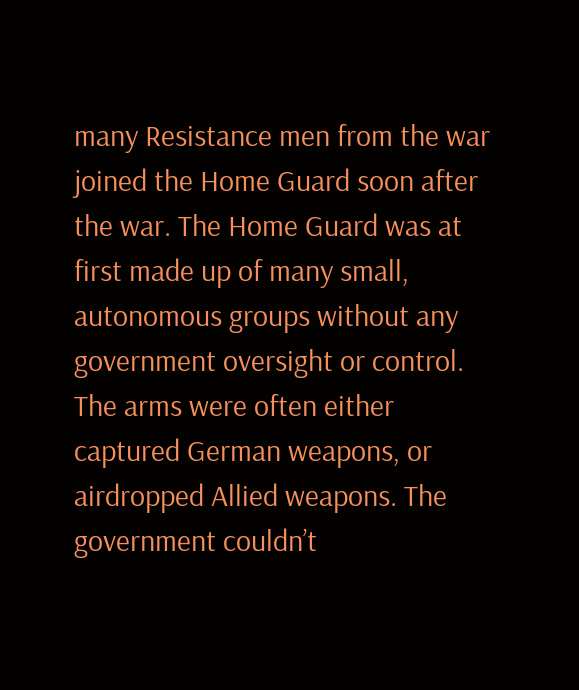many Resistance men from the war joined the Home Guard soon after the war. The Home Guard was at first made up of many small, autonomous groups without any government oversight or control. The arms were often either captured German weapons, or airdropped Allied weapons. The government couldn’t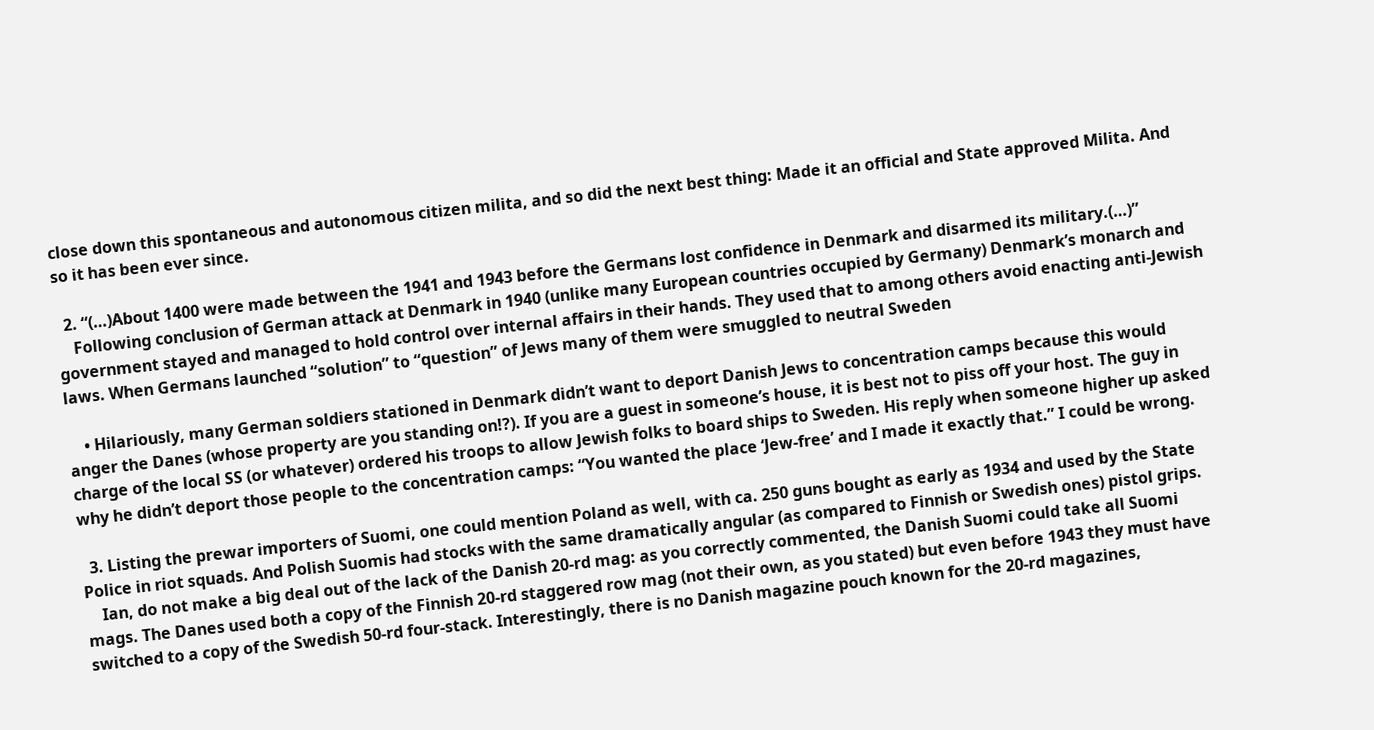close down this spontaneous and autonomous citizen milita, and so did the next best thing: Made it an official and State approved Milita. And so it has been ever since.

  2. “(…)About 1400 were made between the 1941 and 1943 before the Germans lost confidence in Denmark and disarmed its military.(…)”
    Following conclusion of German attack at Denmark in 1940 (unlike many European countries occupied by Germany) Denmark’s monarch and government stayed and managed to hold control over internal affairs in their hands. They used that to among others avoid enacting anti-Jewish laws. When Germans launched “solution” to “question” of Jews many of them were smuggled to neutral Sweden

    • Hilariously, many German soldiers stationed in Denmark didn’t want to deport Danish Jews to concentration camps because this would anger the Danes (whose property are you standing on!?). If you are a guest in someone’s house, it is best not to piss off your host. The guy in charge of the local SS (or whatever) ordered his troops to allow Jewish folks to board ships to Sweden. His reply when someone higher up asked why he didn’t deport those people to the concentration camps: “You wanted the place ‘Jew-free’ and I made it exactly that.” I could be wrong.

  3. Listing the prewar importers of Suomi, one could mention Poland as well, with ca. 250 guns bought as early as 1934 and used by the State Police in riot squads. And Polish Suomis had stocks with the same dramatically angular (as compared to Finnish or Swedish ones) pistol grips.
    Ian, do not make a big deal out of the lack of the Danish 20-rd mag: as you correctly commented, the Danish Suomi could take all Suomi mags. The Danes used both a copy of the Finnish 20-rd staggered row mag (not their own, as you stated) but even before 1943 they must have switched to a copy of the Swedish 50-rd four-stack. Interestingly, there is no Danish magazine pouch known for the 20-rd magazines,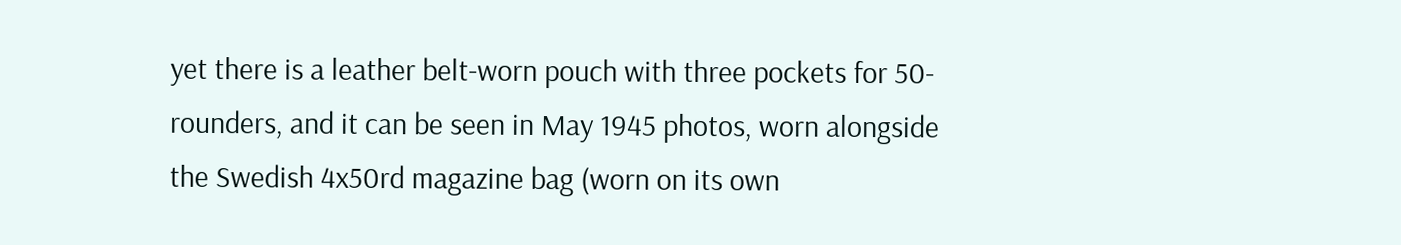yet there is a leather belt-worn pouch with three pockets for 50-rounders, and it can be seen in May 1945 photos, worn alongside the Swedish 4x50rd magazine bag (worn on its own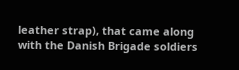leather strap), that came along with the Danish Brigade soldiers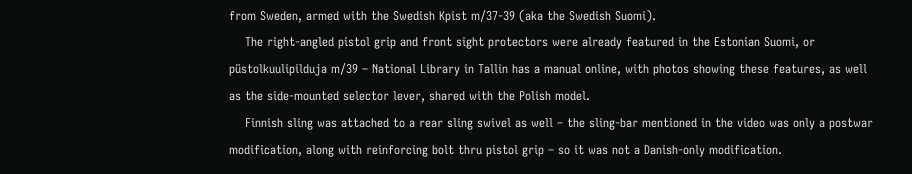from Sweden, armed with the Swedish Kpist m/37-39 (aka the Swedish Suomi).
    The right-angled pistol grip and front sight protectors were already featured in the Estonian Suomi, or püstolkuulipilduja m/39 – National Library in Tallin has a manual online, with photos showing these features, as well as the side-mounted selector lever, shared with the Polish model.
    Finnish sling was attached to a rear sling swivel as well – the sling-bar mentioned in the video was only a postwar modification, along with reinforcing bolt thru pistol grip – so it was not a Danish-only modification.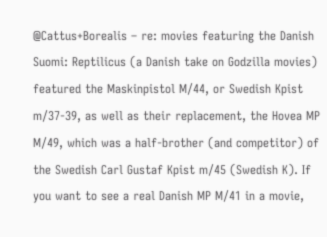@Cattus+Borealis – re: movies featuring the Danish Suomi: Reptilicus (a Danish take on Godzilla movies) featured the Maskinpistol M/44, or Swedish Kpist m/37-39, as well as their replacement, the Hovea MP M/49, which was a half-brother (and competitor) of the Swedish Carl Gustaf Kpist m/45 (Swedish K). If you want to see a real Danish MP M/41 in a movie,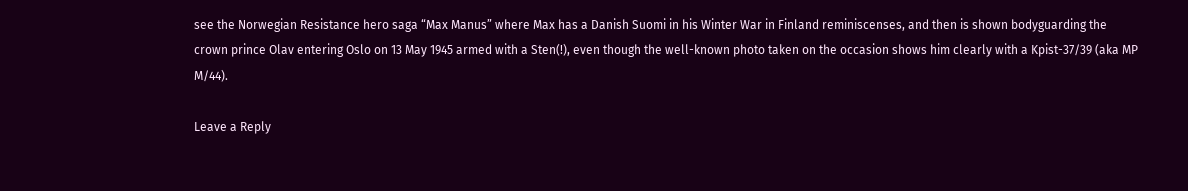see the Norwegian Resistance hero saga “Max Manus” where Max has a Danish Suomi in his Winter War in Finland reminiscenses, and then is shown bodyguarding the crown prince Olav entering Oslo on 13 May 1945 armed with a Sten(!), even though the well-known photo taken on the occasion shows him clearly with a Kpist-37/39 (aka MP M/44).

Leave a Reply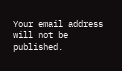Your email address will not be published.